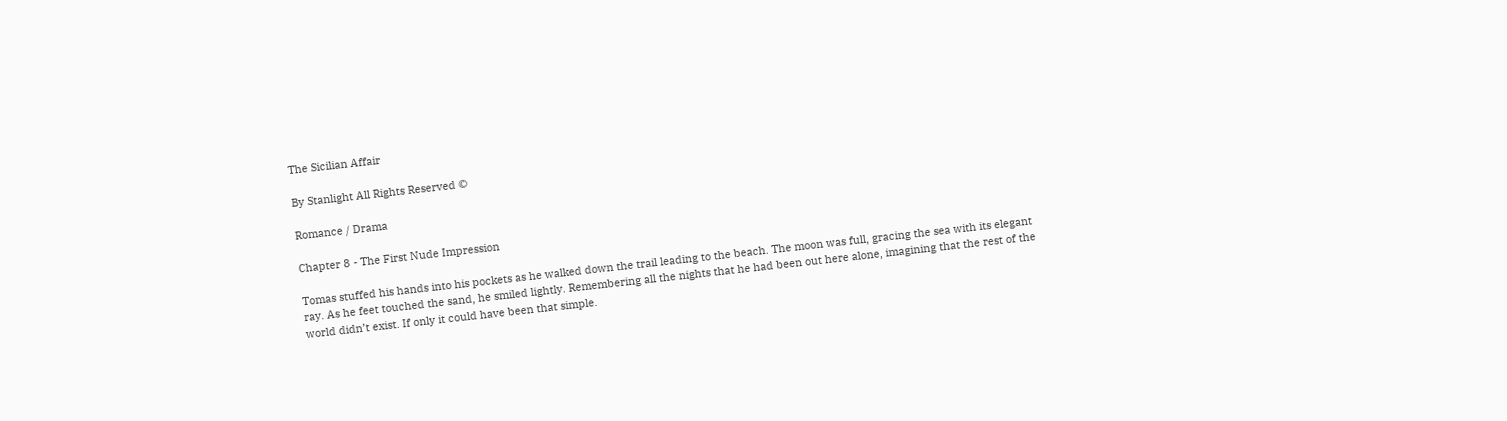The Sicilian Affair

By Stanlight All Rights Reserved ©

Romance / Drama

Chapter 8 - The First Nude Impression

Tomas stuffed his hands into his pockets as he walked down the trail leading to the beach. The moon was full, gracing the sea with its elegant ray. As he feet touched the sand, he smiled lightly. Remembering all the nights that he had been out here alone, imagining that the rest of the world didn’t exist. If only it could have been that simple.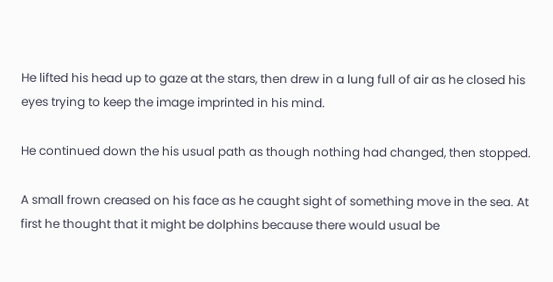He lifted his head up to gaze at the stars, then drew in a lung full of air as he closed his eyes trying to keep the image imprinted in his mind.

He continued down the his usual path as though nothing had changed, then stopped.

A small frown creased on his face as he caught sight of something move in the sea. At first he thought that it might be dolphins because there would usual be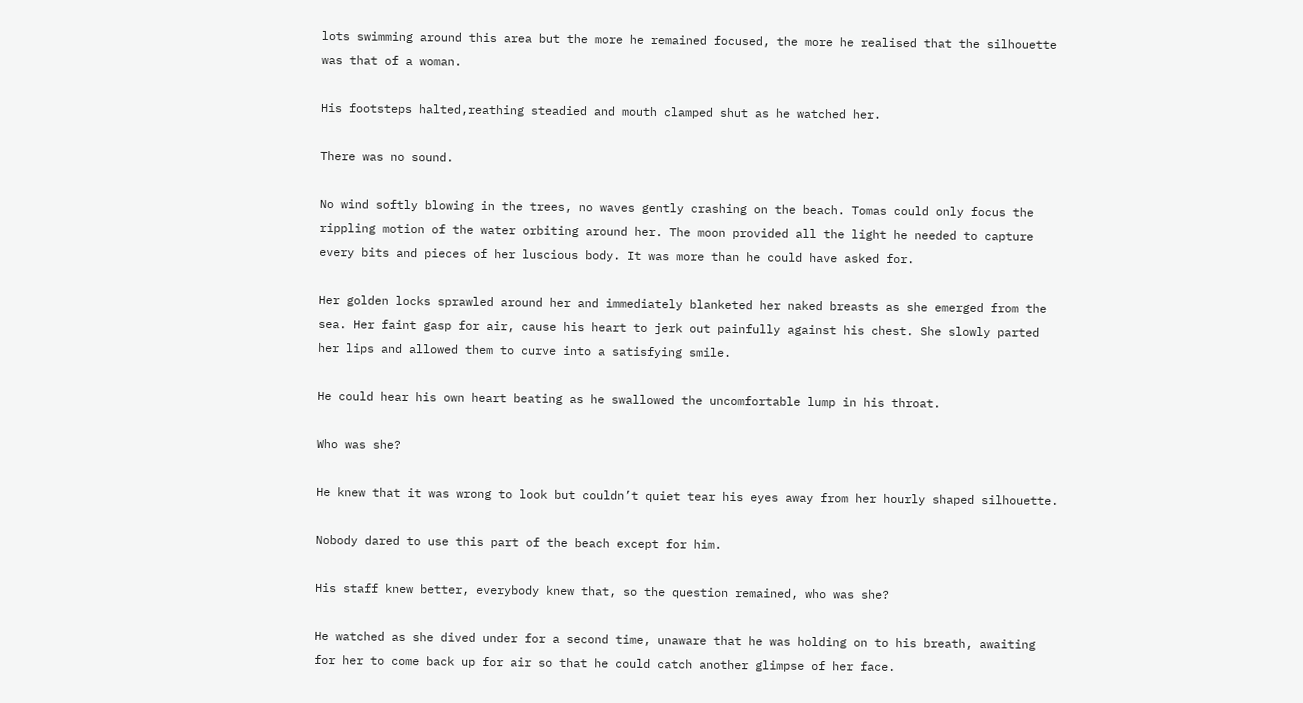lots swimming around this area but the more he remained focused, the more he realised that the silhouette was that of a woman.

His footsteps halted,reathing steadied and mouth clamped shut as he watched her.

There was no sound.

No wind softly blowing in the trees, no waves gently crashing on the beach. Tomas could only focus the rippling motion of the water orbiting around her. The moon provided all the light he needed to capture every bits and pieces of her luscious body. It was more than he could have asked for.

Her golden locks sprawled around her and immediately blanketed her naked breasts as she emerged from the sea. Her faint gasp for air, cause his heart to jerk out painfully against his chest. She slowly parted her lips and allowed them to curve into a satisfying smile.

He could hear his own heart beating as he swallowed the uncomfortable lump in his throat.

Who was she?

He knew that it was wrong to look but couldn’t quiet tear his eyes away from her hourly shaped silhouette.

Nobody dared to use this part of the beach except for him.

His staff knew better, everybody knew that, so the question remained, who was she?

He watched as she dived under for a second time, unaware that he was holding on to his breath, awaiting for her to come back up for air so that he could catch another glimpse of her face.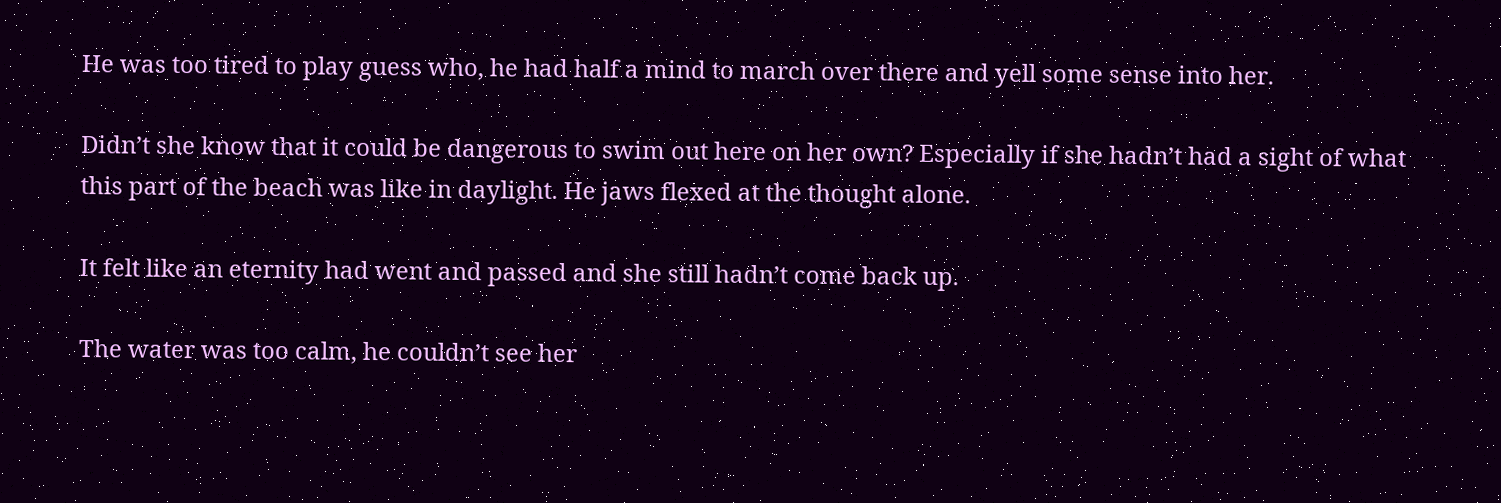He was too tired to play guess who, he had half a mind to march over there and yell some sense into her.

Didn’t she know that it could be dangerous to swim out here on her own? Especially if she hadn’t had a sight of what this part of the beach was like in daylight. He jaws flexed at the thought alone.

It felt like an eternity had went and passed and she still hadn’t come back up.

The water was too calm, he couldn’t see her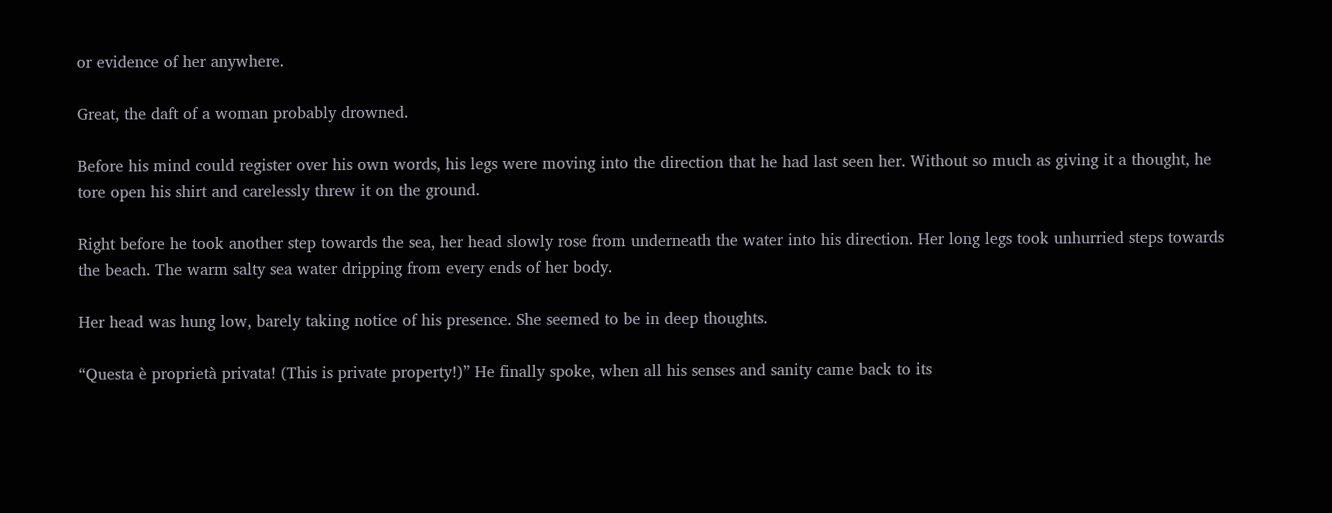or evidence of her anywhere.

Great, the daft of a woman probably drowned.

Before his mind could register over his own words, his legs were moving into the direction that he had last seen her. Without so much as giving it a thought, he tore open his shirt and carelessly threw it on the ground.

Right before he took another step towards the sea, her head slowly rose from underneath the water into his direction. Her long legs took unhurried steps towards the beach. The warm salty sea water dripping from every ends of her body.

Her head was hung low, barely taking notice of his presence. She seemed to be in deep thoughts.

“Questa è proprietà privata! (This is private property!)” He finally spoke, when all his senses and sanity came back to its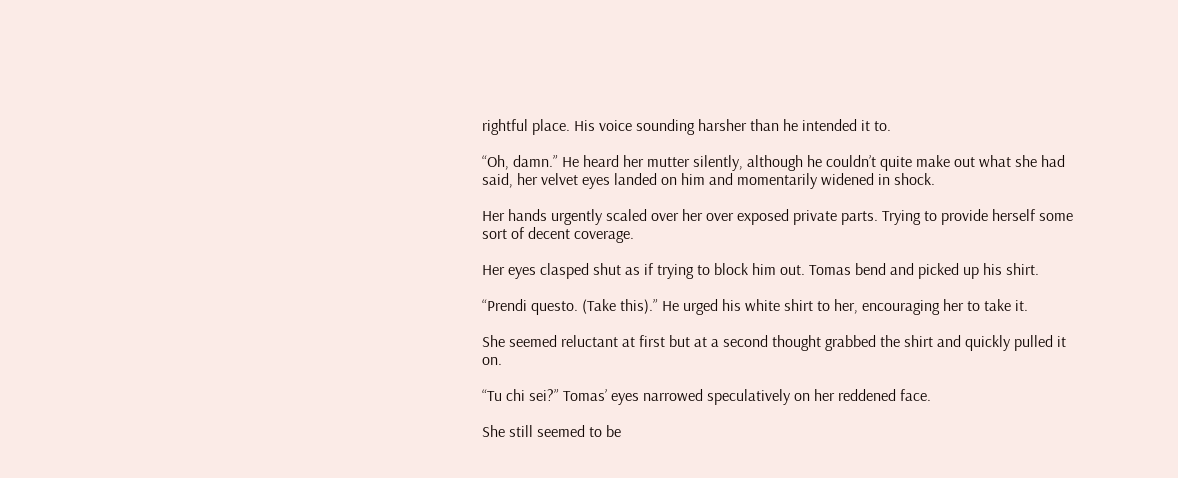rightful place. His voice sounding harsher than he intended it to.

“Oh, damn.” He heard her mutter silently, although he couldn’t quite make out what she had said, her velvet eyes landed on him and momentarily widened in shock.

Her hands urgently scaled over her over exposed private parts. Trying to provide herself some sort of decent coverage.

Her eyes clasped shut as if trying to block him out. Tomas bend and picked up his shirt.

“Prendi questo. (Take this).” He urged his white shirt to her, encouraging her to take it.

She seemed reluctant at first but at a second thought grabbed the shirt and quickly pulled it on.

“Tu chi sei?” Tomas’ eyes narrowed speculatively on her reddened face.

She still seemed to be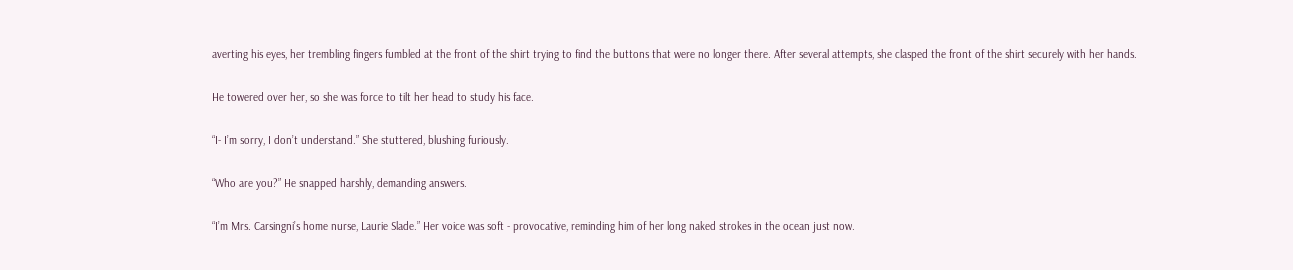averting his eyes, her trembling fingers fumbled at the front of the shirt trying to find the buttons that were no longer there. After several attempts, she clasped the front of the shirt securely with her hands.

He towered over her, so she was force to tilt her head to study his face.

“I- I’m sorry, I don’t understand.” She stuttered, blushing furiously.

“Who are you?” He snapped harshly, demanding answers.

“I’m Mrs. Carsingni’s home nurse, Laurie Slade.” Her voice was soft - provocative, reminding him of her long naked strokes in the ocean just now.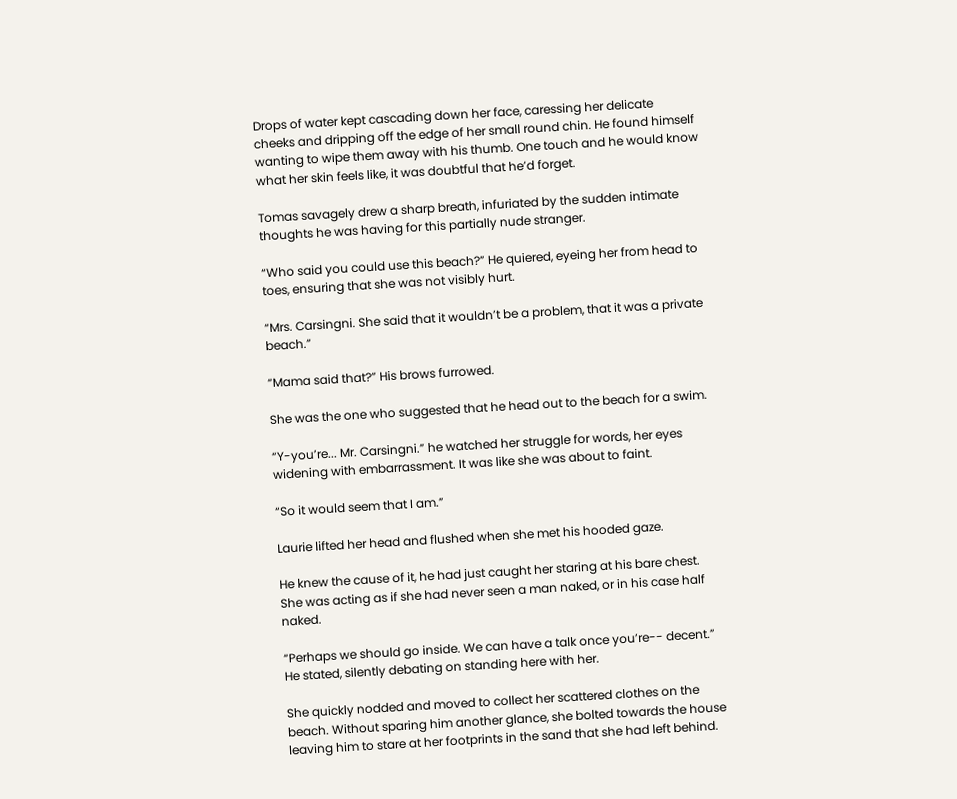Drops of water kept cascading down her face, caressing her delicate cheeks and dripping off the edge of her small round chin. He found himself wanting to wipe them away with his thumb. One touch and he would know what her skin feels like, it was doubtful that he’d forget.

Tomas savagely drew a sharp breath, infuriated by the sudden intimate thoughts he was having for this partially nude stranger.

“Who said you could use this beach?” He quiered, eyeing her from head to toes, ensuring that she was not visibly hurt.

“Mrs. Carsingni. She said that it wouldn’t be a problem, that it was a private beach.”

“Mama said that?” His brows furrowed.

She was the one who suggested that he head out to the beach for a swim.

“Y-you’re... Mr. Carsingni.” he watched her struggle for words, her eyes widening with embarrassment. It was like she was about to faint.

“So it would seem that I am.”

Laurie lifted her head and flushed when she met his hooded gaze.

He knew the cause of it, he had just caught her staring at his bare chest. She was acting as if she had never seen a man naked, or in his case half naked.

“Perhaps we should go inside. We can have a talk once you’re-- decent.” He stated, silently debating on standing here with her.

She quickly nodded and moved to collect her scattered clothes on the beach. Without sparing him another glance, she bolted towards the house leaving him to stare at her footprints in the sand that she had left behind.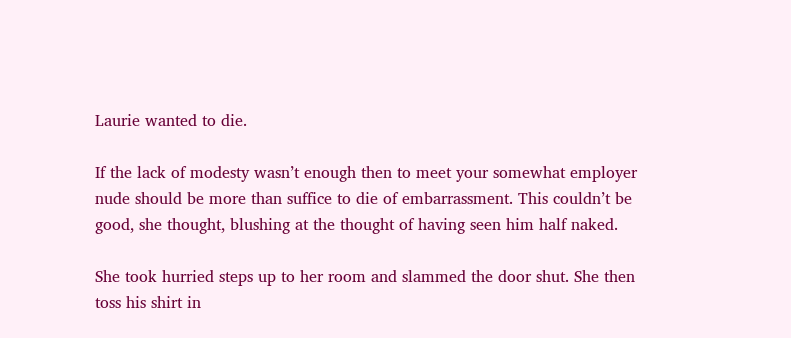Laurie wanted to die.

If the lack of modesty wasn’t enough then to meet your somewhat employer nude should be more than suffice to die of embarrassment. This couldn’t be good, she thought, blushing at the thought of having seen him half naked.

She took hurried steps up to her room and slammed the door shut. She then toss his shirt in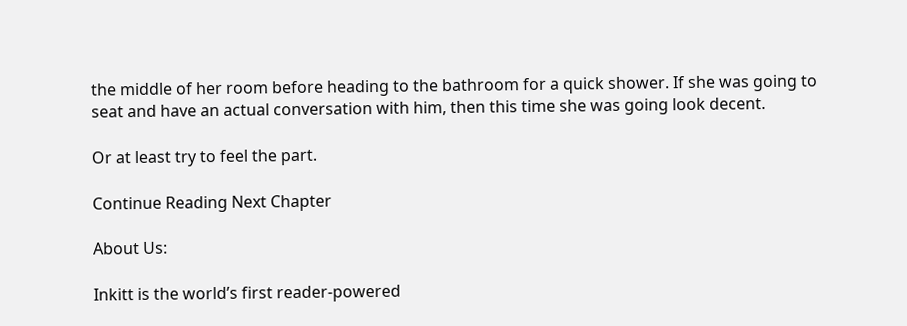the middle of her room before heading to the bathroom for a quick shower. If she was going to seat and have an actual conversation with him, then this time she was going look decent.

Or at least try to feel the part.

Continue Reading Next Chapter

About Us:

Inkitt is the world’s first reader-powered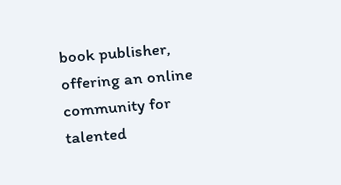book publisher, offering an online community for talented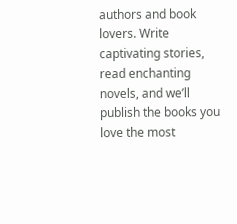authors and book lovers. Write captivating stories, read enchanting novels, and we’ll publish the books you love the most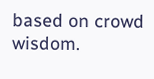based on crowd wisdom.